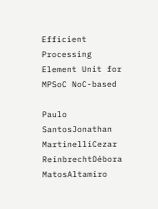Efficient Processing Element Unit for MPSoC NoC-based

Paulo SantosJonathan MartinelliCezar ReinbrechtDébora MatosAltamiro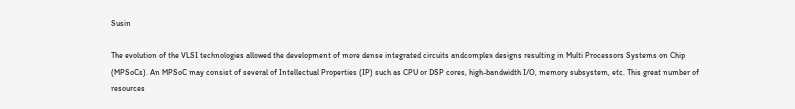Susin

The evolution of the VLSI technologies allowed the development of more dense integrated circuits andcomplex designs resulting in Multi Processors Systems on Chip (MPSoCs). An MPSoC may consist of several of Intellectual Properties (IP) such as CPU or DSP cores, high-bandwidth I/O, memory subsystem, etc. This great number of resources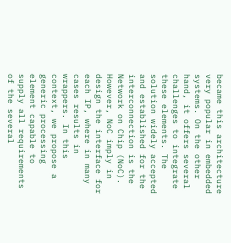became this architecture very popular in embedded systems. On the other hand, it offers several challenges to integrate these elements. The solution widely accepted and established for the interconnection is the Network on Chip (NoC). However, NoC imply in design the interface for each IP, where in many cases results in wrappers. In this context, we propose a generic processing element capable to supply all requirements of the several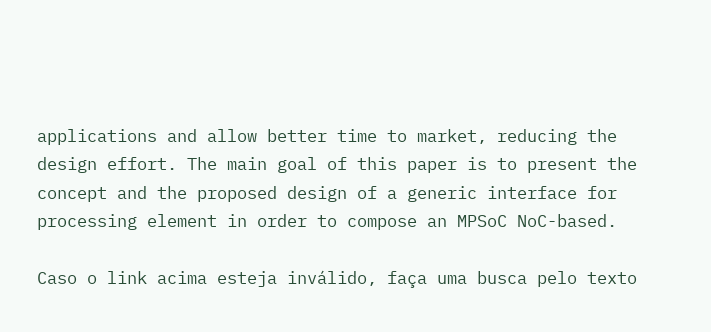applications and allow better time to market, reducing the design effort. The main goal of this paper is to present the concept and the proposed design of a generic interface for processing element in order to compose an MPSoC NoC-based.

Caso o link acima esteja inválido, faça uma busca pelo texto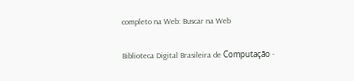completo na Web: Buscar na Web

Biblioteca Digital Brasileira de Computação -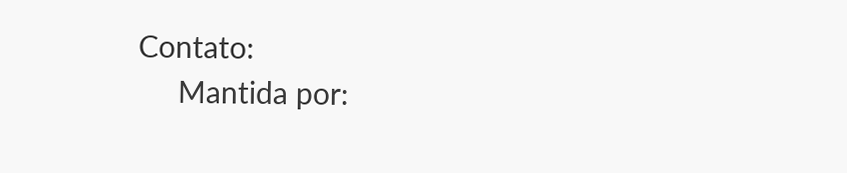Contato:
     Mantida por: